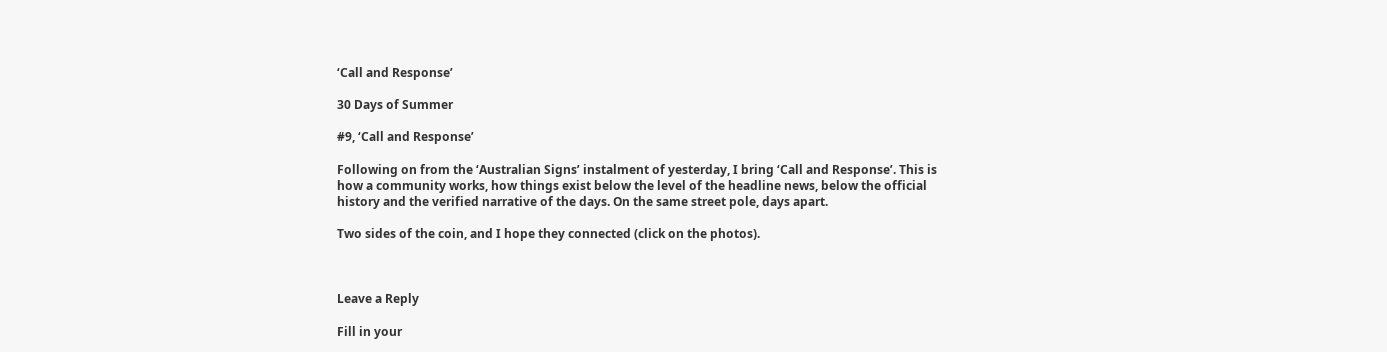‘Call and Response’

30 Days of Summer

#9, ‘Call and Response’

Following on from the ‘Australian Signs’ instalment of yesterday, I bring ‘Call and Response’. This is how a community works, how things exist below the level of the headline news, below the official history and the verified narrative of the days. On the same street pole, days apart.

Two sides of the coin, and I hope they connected (click on the photos).



Leave a Reply

Fill in your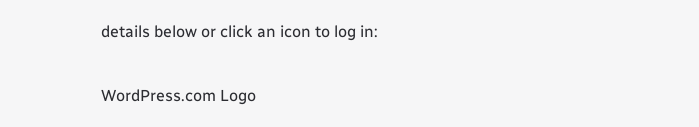details below or click an icon to log in:

WordPress.com Logo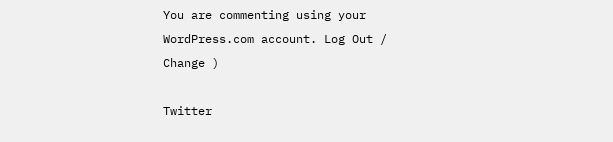You are commenting using your WordPress.com account. Log Out /  Change )

Twitter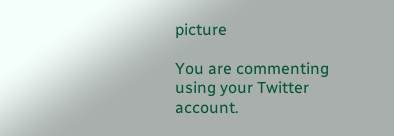picture

You are commenting using your Twitter account.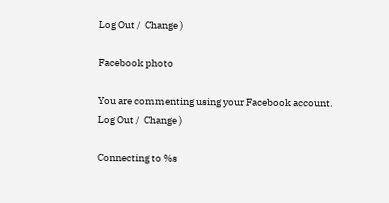Log Out /  Change )

Facebook photo

You are commenting using your Facebook account. Log Out /  Change )

Connecting to %s